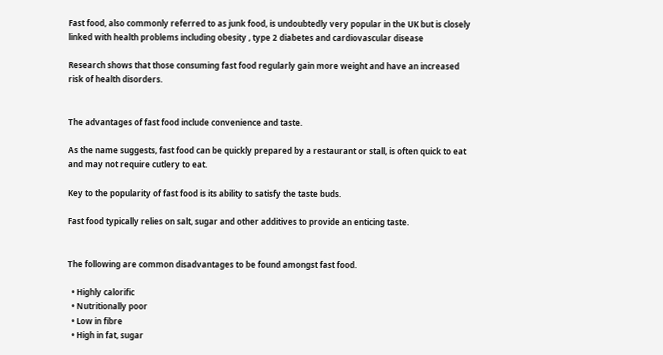Fast food, also commonly referred to as junk food, is undoubtedly very popular in the UK but is closely linked with health problems including obesity , type 2 diabetes and cardiovascular disease

Research shows that those consuming fast food regularly gain more weight and have an increased risk of health disorders.


The advantages of fast food include convenience and taste.

As the name suggests, fast food can be quickly prepared by a restaurant or stall, is often quick to eat and may not require cutlery to eat.

Key to the popularity of fast food is its ability to satisfy the taste buds.

Fast food typically relies on salt, sugar and other additives to provide an enticing taste.


The following are common disadvantages to be found amongst fast food.

  • Highly calorific
  • Nutritionally poor
  • Low in fibre
  • High in fat, sugar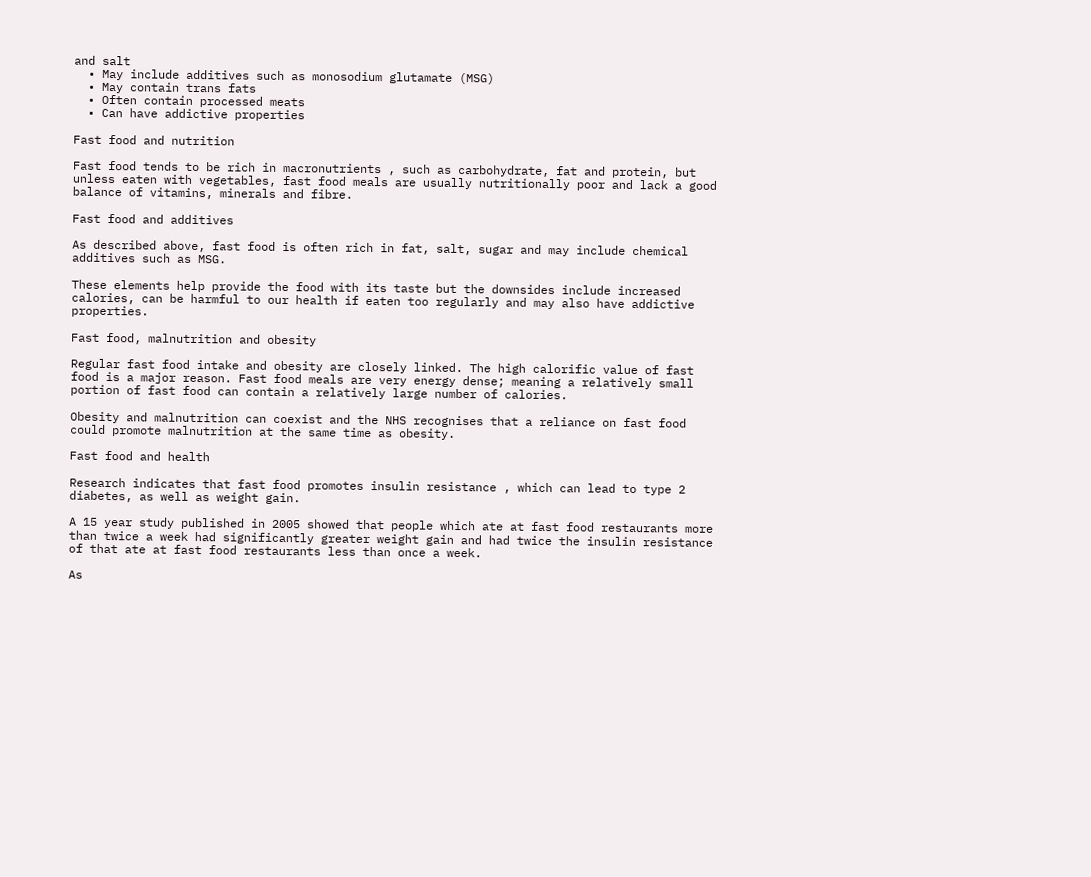and salt
  • May include additives such as monosodium glutamate (MSG)
  • May contain trans fats
  • Often contain processed meats
  • Can have addictive properties

Fast food and nutrition

Fast food tends to be rich in macronutrients , such as carbohydrate, fat and protein, but unless eaten with vegetables, fast food meals are usually nutritionally poor and lack a good balance of vitamins, minerals and fibre.

Fast food and additives

As described above, fast food is often rich in fat, salt, sugar and may include chemical additives such as MSG.

These elements help provide the food with its taste but the downsides include increased calories, can be harmful to our health if eaten too regularly and may also have addictive properties.

Fast food, malnutrition and obesity

Regular fast food intake and obesity are closely linked. The high calorific value of fast food is a major reason. Fast food meals are very energy dense; meaning a relatively small portion of fast food can contain a relatively large number of calories.

Obesity and malnutrition can coexist and the NHS recognises that a reliance on fast food could promote malnutrition at the same time as obesity.

Fast food and health

Research indicates that fast food promotes insulin resistance , which can lead to type 2 diabetes, as well as weight gain.

A 15 year study published in 2005 showed that people which ate at fast food restaurants more than twice a week had significantly greater weight gain and had twice the insulin resistance of that ate at fast food restaurants less than once a week.

As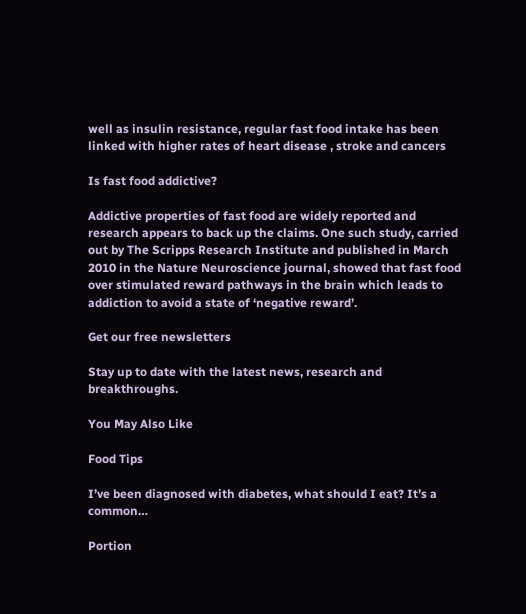well as insulin resistance, regular fast food intake has been linked with higher rates of heart disease , stroke and cancers

Is fast food addictive?

Addictive properties of fast food are widely reported and research appears to back up the claims. One such study, carried out by The Scripps Research Institute and published in March 2010 in the Nature Neuroscience journal, showed that fast food over stimulated reward pathways in the brain which leads to addiction to avoid a state of ‘negative reward’.

Get our free newsletters

Stay up to date with the latest news, research and breakthroughs.

You May Also Like

Food Tips

I’ve been diagnosed with diabetes, what should I eat? It’s a common…

Portion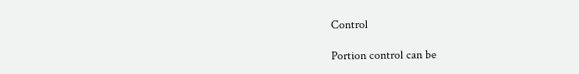Control

Portion control can be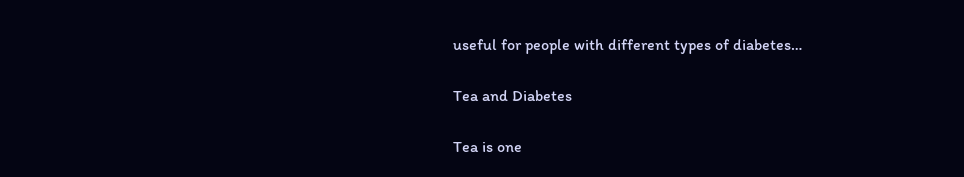useful for people with different types of diabetes…

Tea and Diabetes

Tea is one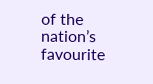of the nation’s favourite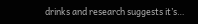drinks and research suggests it’s…